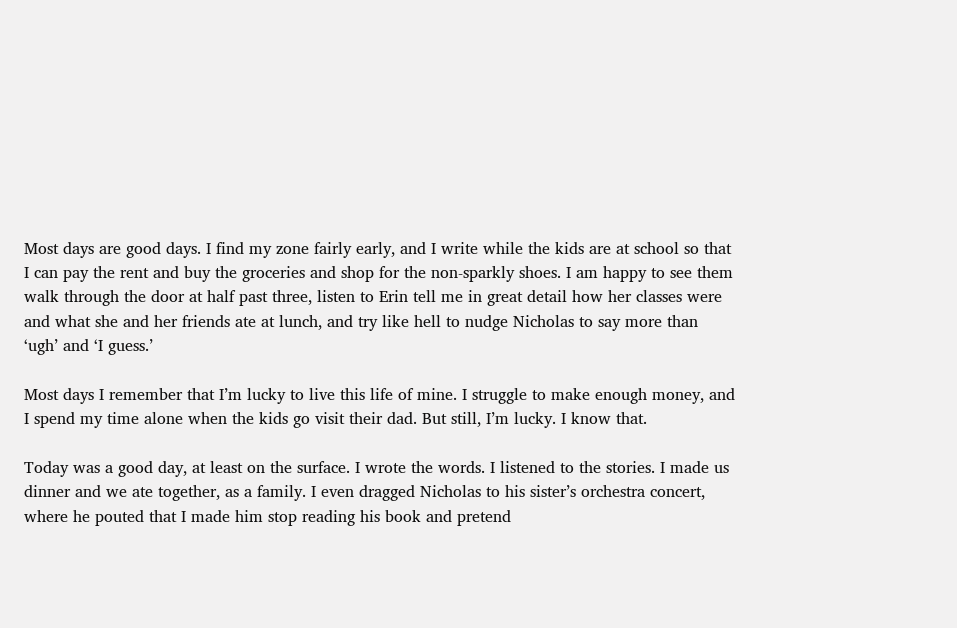Most days are good days. I find my zone fairly early, and I write while the kids are at school so that I can pay the rent and buy the groceries and shop for the non-sparkly shoes. I am happy to see them walk through the door at half past three, listen to Erin tell me in great detail how her classes were and what she and her friends ate at lunch, and try like hell to nudge Nicholas to say more than ‘ugh’ and ‘I guess.’

Most days I remember that I’m lucky to live this life of mine. I struggle to make enough money, and I spend my time alone when the kids go visit their dad. But still, I’m lucky. I know that.

Today was a good day, at least on the surface. I wrote the words. I listened to the stories. I made us dinner and we ate together, as a family. I even dragged Nicholas to his sister’s orchestra concert, where he pouted that I made him stop reading his book and pretend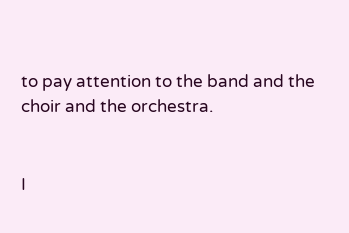to pay attention to the band and the choir and the orchestra.


I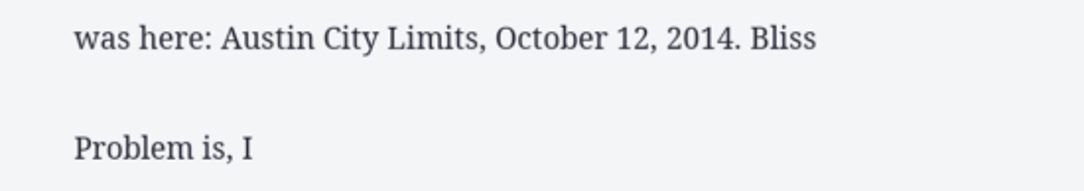was here: Austin City Limits, October 12, 2014. Bliss

Problem is, I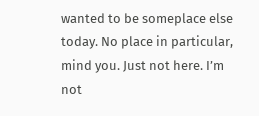wanted to be someplace else today. No place in particular, mind you. Just not here. I’m not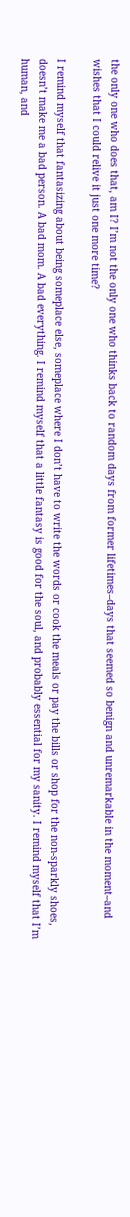the only one who does that, am I? I’m not the only one who thinks back to random days from former lifetimes–days that seemed so benign and unremarkable in the moment–and wishes that I could relive it just one more time?

I remind myself that fantasizing about being someplace else, someplace where I don’t have to write the words or cook the meals or pay the bills or shop for the non-sparkly shoes, doesn’t make me a bad person. A bad mom. A bad everything. I remind myself that a little fantasy is good for the soul, and probably essential for my sanity. I remind myself that I’m human, and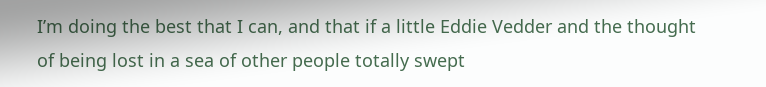I’m doing the best that I can, and that if a little Eddie Vedder and the thought of being lost in a sea of other people totally swept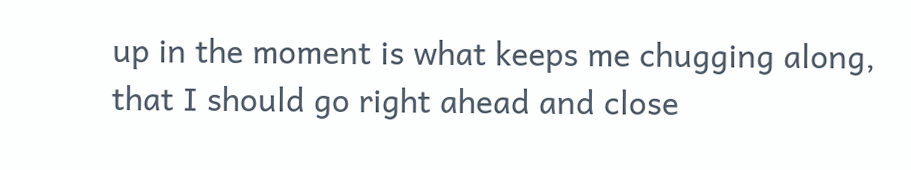up in the moment is what keeps me chugging along, that I should go right ahead and close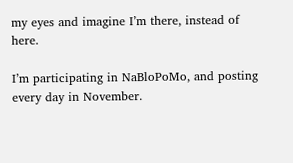my eyes and imagine I’m there, instead of here.

I’m participating in NaBloPoMo, and posting every day in November.